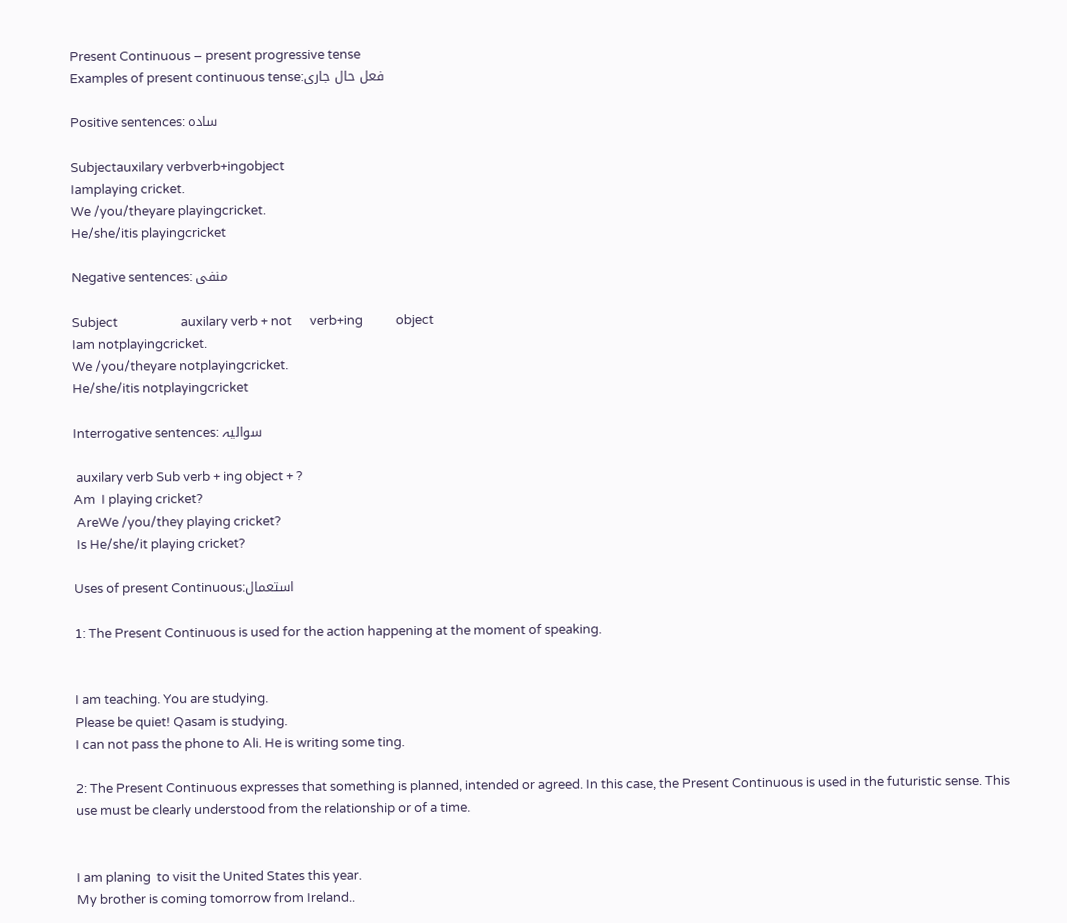Present Continuous – present progressive tense
Examples of present continuous tense:فعل حال جاری

Positive sentences: سادہ

Subjectauxilary verbverb+ingobject
Iamplaying cricket.
We /you/theyare playingcricket.
He/she/itis playingcricket

Negative sentences: منفی

Subject                     auxilary verb + not      verb+ing           object
Iam notplayingcricket.
We /you/theyare notplayingcricket.
He/she/itis notplayingcricket

Interrogative sentences: سوالیہ

 auxilary verb Sub verb + ing object + ?
Am  I playing cricket?
 AreWe /you/they playing cricket?
 Is He/she/it playing cricket?

Uses of present Continuous:استعمال

1: The Present Continuous is used for the action happening at the moment of speaking.


I am teaching. You are studying.
Please be quiet! Qasam is studying.
I can not pass the phone to Ali. He is writing some ting.

2: The Present Continuous expresses that something is planned, intended or agreed. In this case, the Present Continuous is used in the futuristic sense. This use must be clearly understood from the relationship or of a time.


I am planing  to visit the United States this year.
My brother is coming tomorrow from Ireland..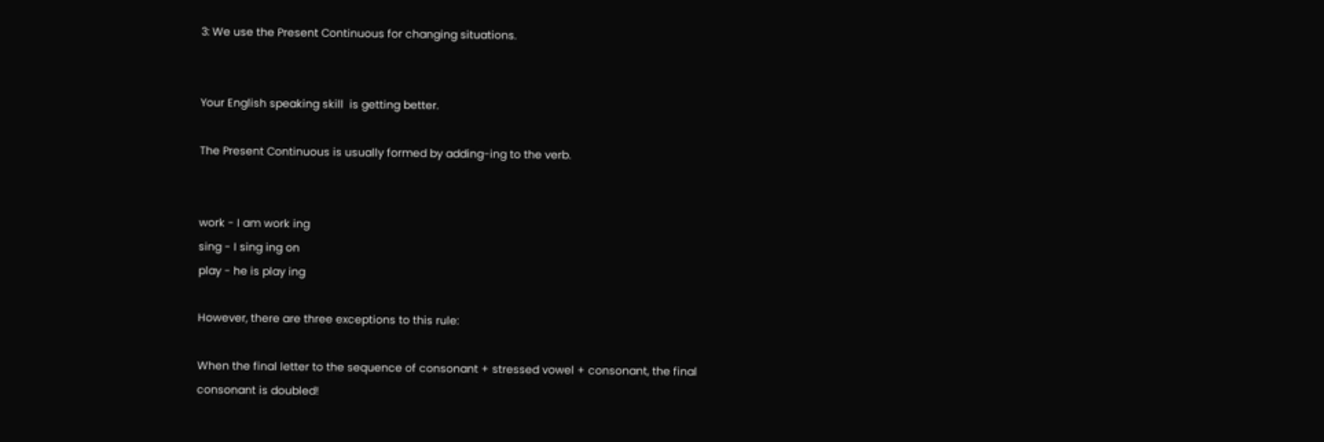3: We use the Present Continuous for changing situations.


Your English speaking skill  is getting better.

The Present Continuous is usually formed by adding-ing to the verb.


work - I am work ing
sing - I sing ing on
play - he is play ing

However, there are three exceptions to this rule:

When the final letter to the sequence of consonant + stressed vowel + consonant, the final consonant is doubled!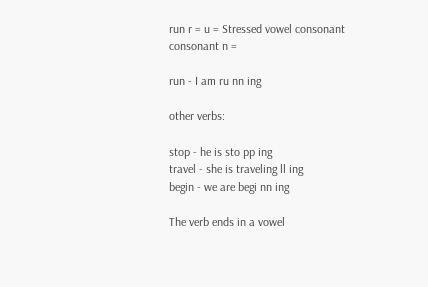run r = u = Stressed vowel consonant consonant n =

run - I am ru nn ing

other verbs:

stop - he is sto pp ing
travel - she is traveling ll ing
begin - we are begi nn ing

The verb ends in a vowel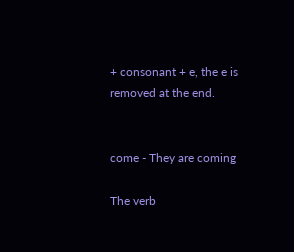+ consonant + e, the e is removed at the end.


come - They are coming

The verb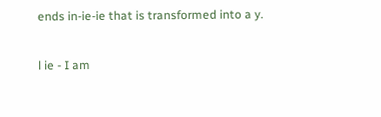ends in-ie-ie that is transformed into a y.


l ie - I am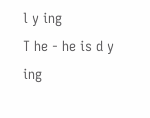l y ing
T he - he is d y ing